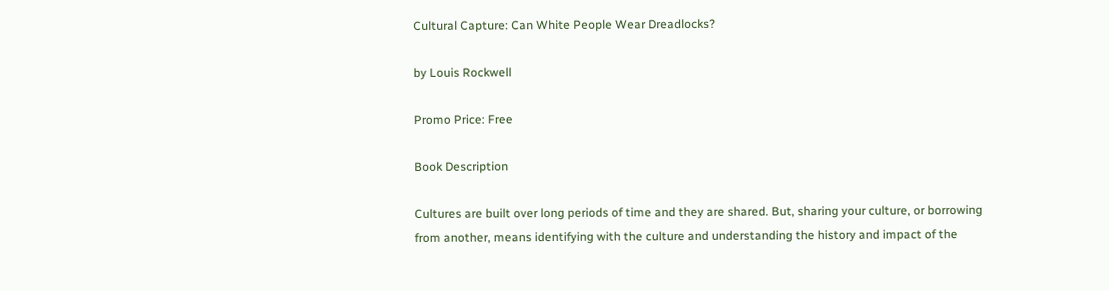Cultural Capture: Can White People Wear Dreadlocks?

by Louis Rockwell

Promo Price: Free

Book Description

Cultures are built over long periods of time and they are shared. But, sharing your culture, or borrowing from another, means identifying with the culture and understanding the history and impact of the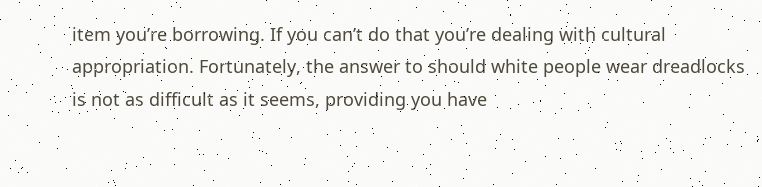item you’re borrowing. If you can’t do that you’re dealing with cultural appropriation. Fortunately, the answer to should white people wear dreadlocks is not as difficult as it seems, providing you have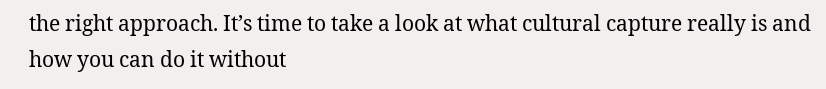the right approach. It’s time to take a look at what cultural capture really is and how you can do it without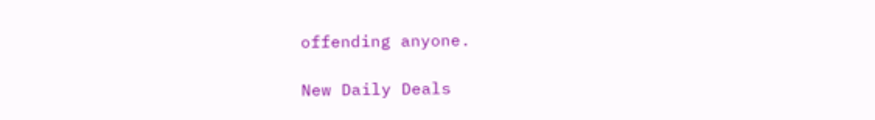offending anyone.

New Daily Deals